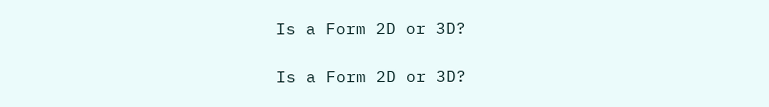Is a Form 2D or 3D?

Is a Form 2D or 3D?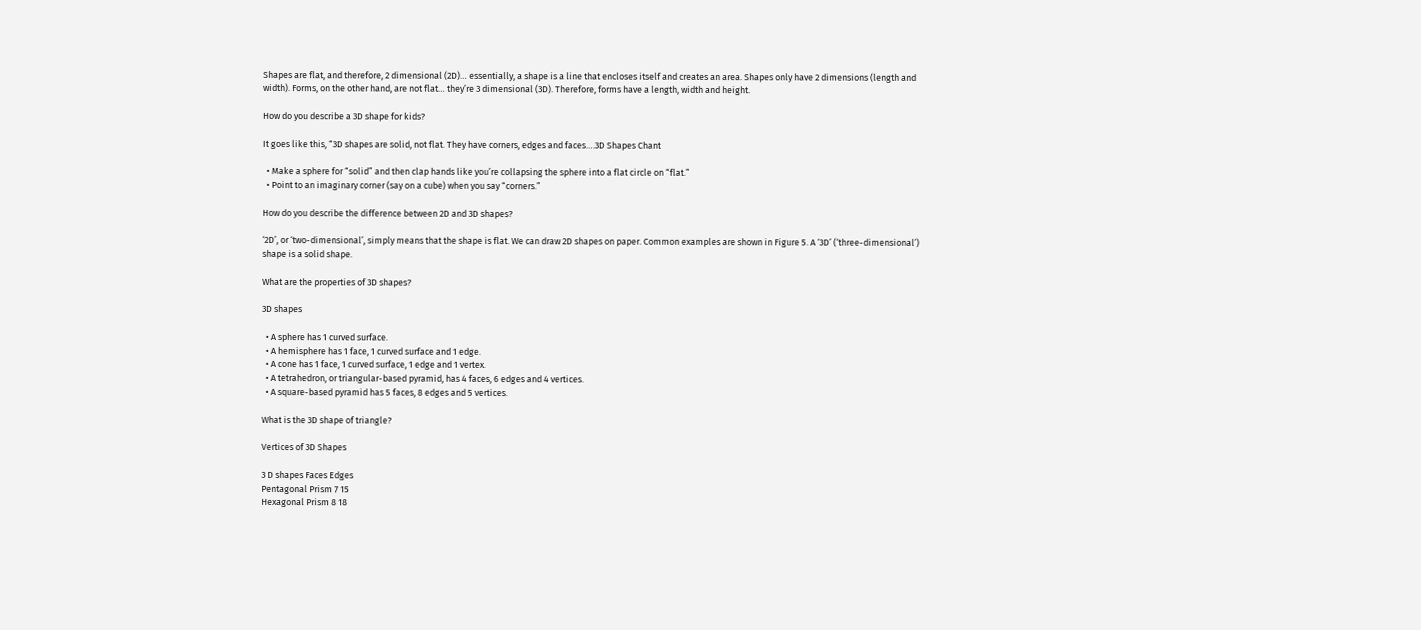Shapes are flat, and therefore, 2 dimensional (2D)… essentially, a shape is a line that encloses itself and creates an area. Shapes only have 2 dimensions (length and width). Forms, on the other hand, are not flat… they’re 3 dimensional (3D). Therefore, forms have a length, width and height.

How do you describe a 3D shape for kids?

It goes like this, “3D shapes are solid, not flat. They have corners, edges and faces….3D Shapes Chant

  • Make a sphere for “solid” and then clap hands like you’re collapsing the sphere into a flat circle on “flat.”
  • Point to an imaginary corner (say on a cube) when you say “corners.”

How do you describe the difference between 2D and 3D shapes?

‘2D’, or ‘two-dimensional’, simply means that the shape is flat. We can draw 2D shapes on paper. Common examples are shown in Figure 5. A ‘3D’ (‘three-dimensional’) shape is a solid shape.

What are the properties of 3D shapes?

3D shapes

  • A sphere has 1 curved surface.
  • A hemisphere has 1 face, 1 curved surface and 1 edge.
  • A cone has 1 face, 1 curved surface, 1 edge and 1 vertex.
  • A tetrahedron, or triangular-based pyramid, has 4 faces, 6 edges and 4 vertices.
  • A square-based pyramid has 5 faces, 8 edges and 5 vertices.

What is the 3D shape of triangle?

Vertices of 3D Shapes

3 D shapes Faces Edges
Pentagonal Prism 7 15
Hexagonal Prism 8 18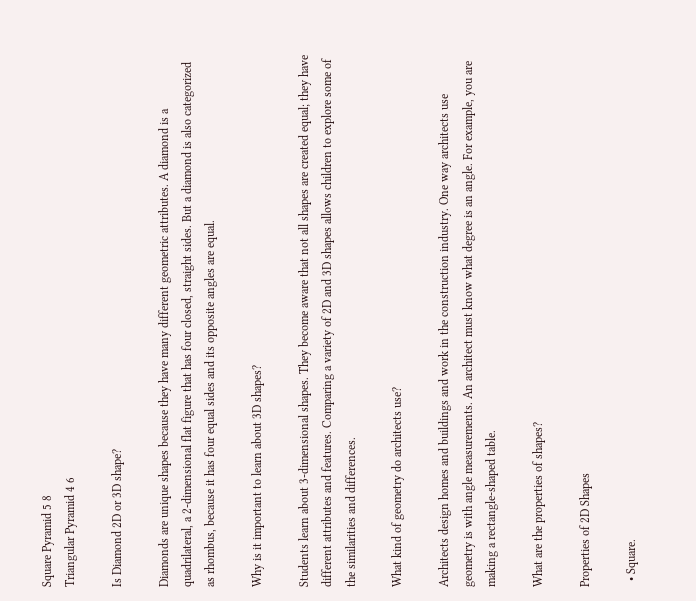Square Pyramid 5 8
Triangular Pyramid 4 6

Is Diamond 2D or 3D shape?

Diamonds are unique shapes because they have many different geometric attributes. A diamond is a quadrilateral, a 2-dimensional flat figure that has four closed, straight sides. But a diamond is also categorized as rhombus, because it has four equal sides and its opposite angles are equal.

Why is it important to learn about 3D shapes?

Students learn about 3-dimensional shapes. They become aware that not all shapes are created equal; they have different attributes and features. Comparing a variety of 2D and 3D shapes allows children to explore some of the similarities and differences.

What kind of geometry do architects use?

Architects design homes and buildings and work in the construction industry. One way architects use geometry is with angle measurements. An architect must know what degree is an angle. For example, you are making a rectangle-shaped table.

What are the properties of shapes?

Properties of 2D Shapes

  • Square.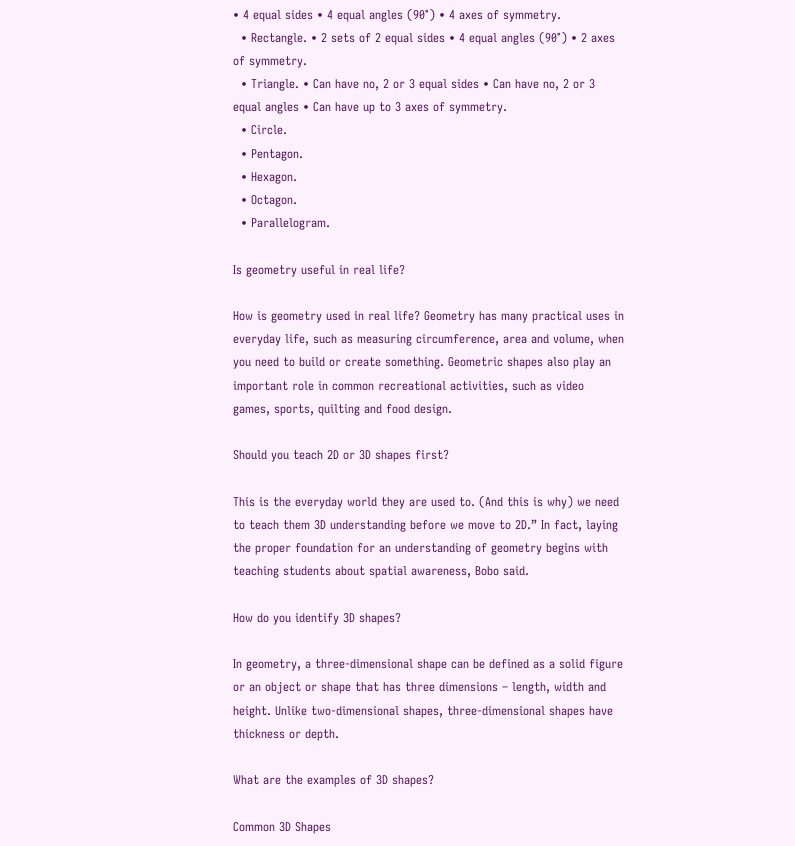• 4 equal sides • 4 equal angles (90°) • 4 axes of symmetry.
  • Rectangle. • 2 sets of 2 equal sides • 4 equal angles (90°) • 2 axes of symmetry.
  • Triangle. • Can have no, 2 or 3 equal sides • Can have no, 2 or 3 equal angles • Can have up to 3 axes of symmetry.
  • Circle.
  • Pentagon.
  • Hexagon.
  • Octagon.
  • Parallelogram.

Is geometry useful in real life?

How is geometry used in real life? Geometry has many practical uses in everyday life, such as measuring circumference, area and volume, when you need to build or create something. Geometric shapes also play an important role in common recreational activities, such as video games, sports, quilting and food design.

Should you teach 2D or 3D shapes first?

This is the everyday world they are used to. (And this is why) we need to teach them 3D understanding before we move to 2D.” In fact, laying the proper foundation for an understanding of geometry begins with teaching students about spatial awareness, Bobo said.

How do you identify 3D shapes?

In geometry, a three-dimensional shape can be defined as a solid figure or an object or shape that has three dimensions – length, width and height. Unlike two-dimensional shapes, three-dimensional shapes have thickness or depth.

What are the examples of 3D shapes?

Common 3D Shapes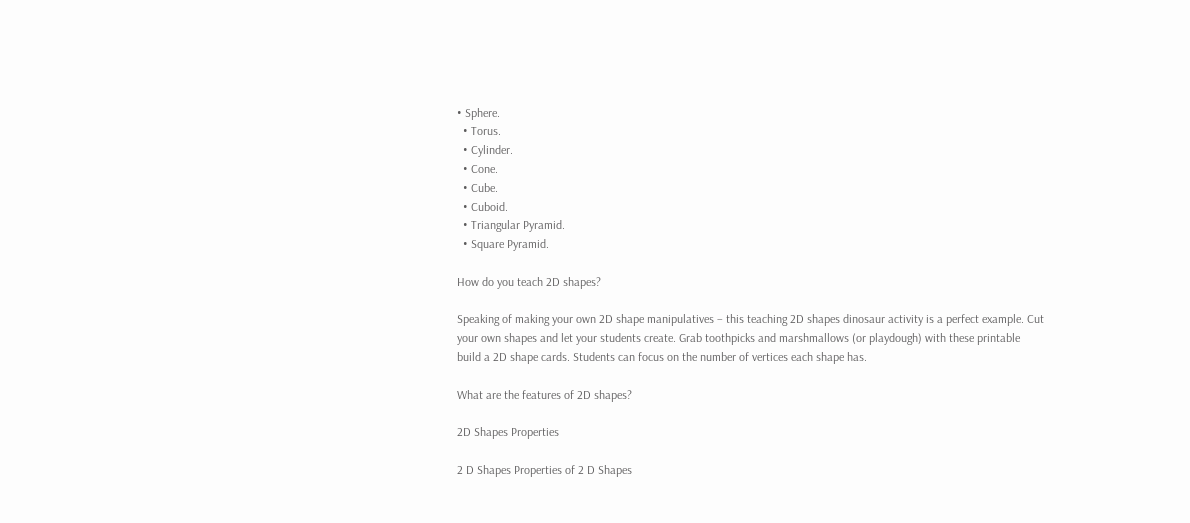• Sphere.
  • Torus.
  • Cylinder.
  • Cone.
  • Cube.
  • Cuboid.
  • Triangular Pyramid.
  • Square Pyramid.

How do you teach 2D shapes?

Speaking of making your own 2D shape manipulatives – this teaching 2D shapes dinosaur activity is a perfect example. Cut your own shapes and let your students create. Grab toothpicks and marshmallows (or playdough) with these printable build a 2D shape cards. Students can focus on the number of vertices each shape has.

What are the features of 2D shapes?

2D Shapes Properties

2 D Shapes Properties of 2 D Shapes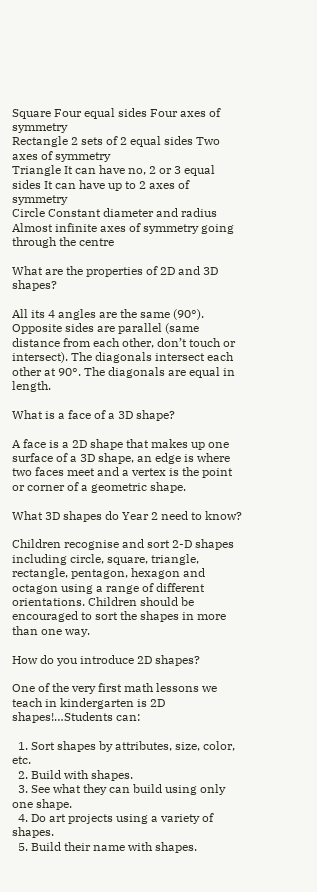Square Four equal sides Four axes of symmetry
Rectangle 2 sets of 2 equal sides Two axes of symmetry
Triangle It can have no, 2 or 3 equal sides It can have up to 2 axes of symmetry
Circle Constant diameter and radius Almost infinite axes of symmetry going through the centre

What are the properties of 2D and 3D shapes?

All its 4 angles are the same (90°). Opposite sides are parallel (same distance from each other, don’t touch or intersect). The diagonals intersect each other at 90°. The diagonals are equal in length.

What is a face of a 3D shape?

A face is a 2D shape that makes up one surface of a 3D shape, an edge is where two faces meet and a vertex is the point or corner of a geometric shape.

What 3D shapes do Year 2 need to know?

Children recognise and sort 2-D shapes including circle, square, triangle, rectangle, pentagon, hexagon and octagon using a range of different orientations. Children should be encouraged to sort the shapes in more than one way.

How do you introduce 2D shapes?

One of the very first math lessons we teach in kindergarten is 2D shapes!…Students can:

  1. Sort shapes by attributes, size, color, etc.
  2. Build with shapes.
  3. See what they can build using only one shape.
  4. Do art projects using a variety of shapes.
  5. Build their name with shapes.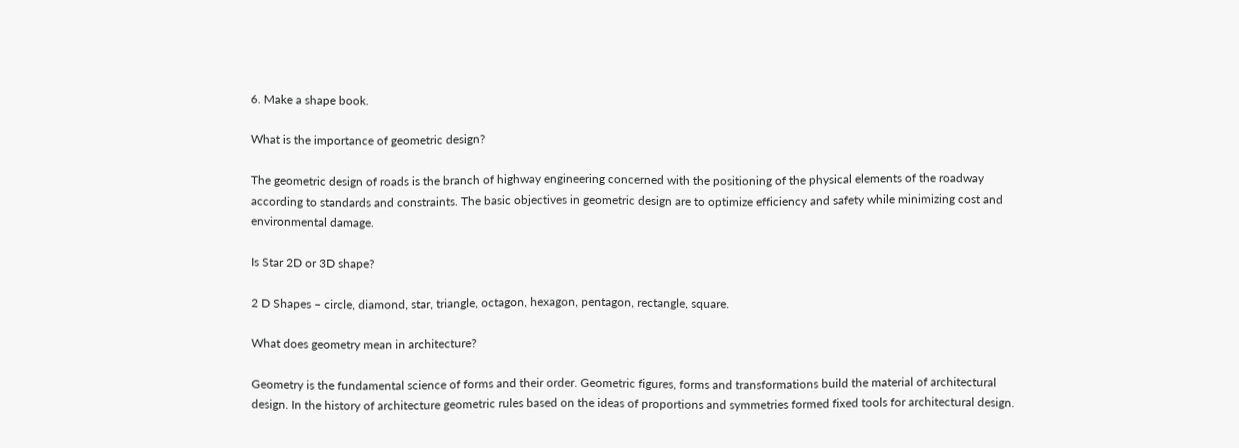6. Make a shape book.

What is the importance of geometric design?

The geometric design of roads is the branch of highway engineering concerned with the positioning of the physical elements of the roadway according to standards and constraints. The basic objectives in geometric design are to optimize efficiency and safety while minimizing cost and environmental damage.

Is Star 2D or 3D shape?

2 D Shapes – circle, diamond, star, triangle, octagon, hexagon, pentagon, rectangle, square.

What does geometry mean in architecture?

Geometry is the fundamental science of forms and their order. Geometric figures, forms and transformations build the material of architectural design. In the history of architecture geometric rules based on the ideas of proportions and symmetries formed fixed tools for architectural design.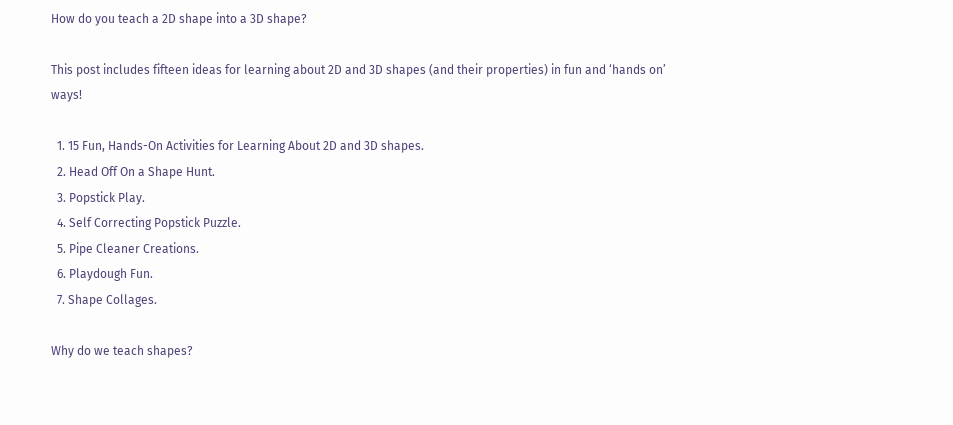How do you teach a 2D shape into a 3D shape?

This post includes fifteen ideas for learning about 2D and 3D shapes (and their properties) in fun and ‘hands on’ ways!

  1. 15 Fun, Hands-On Activities for Learning About 2D and 3D shapes.
  2. Head Off On a Shape Hunt.
  3. Popstick Play.
  4. Self Correcting Popstick Puzzle.
  5. Pipe Cleaner Creations.
  6. Playdough Fun.
  7. Shape Collages.

Why do we teach shapes?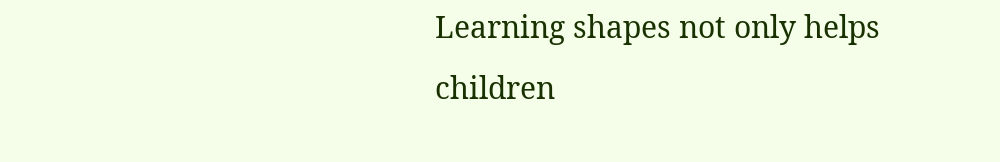Learning shapes not only helps children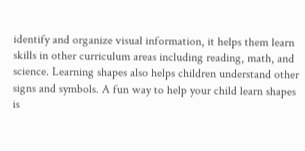identify and organize visual information, it helps them learn skills in other curriculum areas including reading, math, and science. Learning shapes also helps children understand other signs and symbols. A fun way to help your child learn shapes is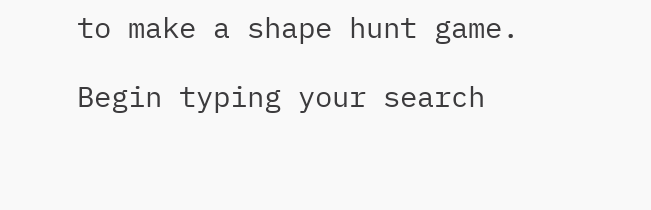to make a shape hunt game.

Begin typing your search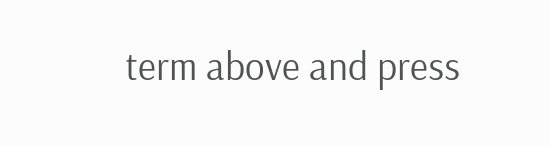term above and press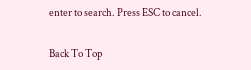enter to search. Press ESC to cancel.

Back To Top